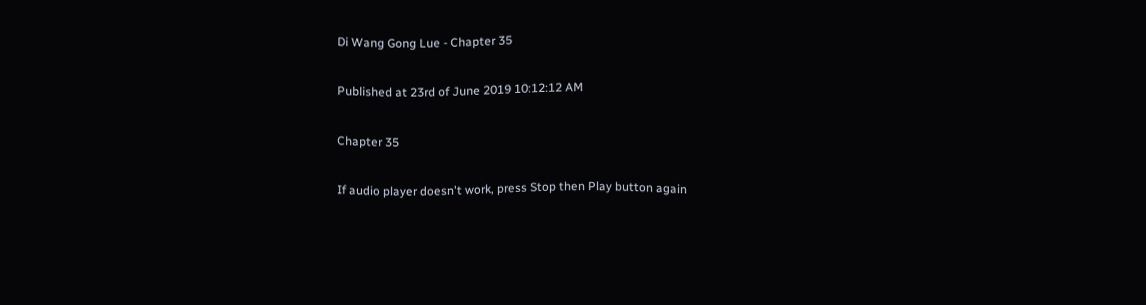Di Wang Gong Lue - Chapter 35

Published at 23rd of June 2019 10:12:12 AM

Chapter 35

If audio player doesn't work, press Stop then Play button again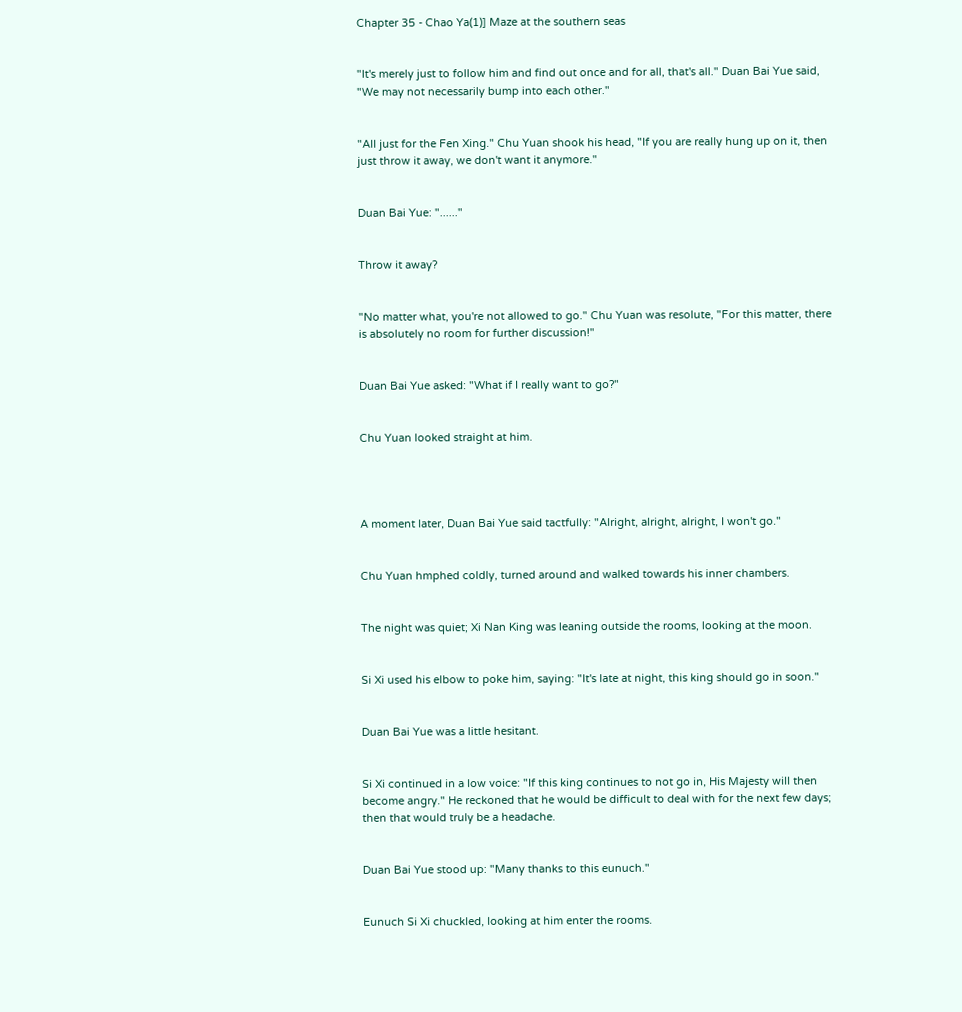Chapter 35 - Chao Ya(1)] Maze at the southern seas


"It's merely just to follow him and find out once and for all, that's all." Duan Bai Yue said, "We may not necessarily bump into each other."


"All just for the Fen Xing." Chu Yuan shook his head, "If you are really hung up on it, then just throw it away, we don't want it anymore."


Duan Bai Yue: "......"


Throw it away?


"No matter what, you're not allowed to go." Chu Yuan was resolute, "For this matter, there is absolutely no room for further discussion!"


Duan Bai Yue asked: "What if I really want to go?"


Chu Yuan looked straight at him.




A moment later, Duan Bai Yue said tactfully: "Alright, alright, alright, I won't go."


Chu Yuan hmphed coldly, turned around and walked towards his inner chambers.


The night was quiet; Xi Nan King was leaning outside the rooms, looking at the moon.


Si Xi used his elbow to poke him, saying: "It's late at night, this king should go in soon."


Duan Bai Yue was a little hesitant.


Si Xi continued in a low voice: "If this king continues to not go in, His Majesty will then become angry." He reckoned that he would be difficult to deal with for the next few days; then that would truly be a headache.


Duan Bai Yue stood up: "Many thanks to this eunuch."


Eunuch Si Xi chuckled, looking at him enter the rooms.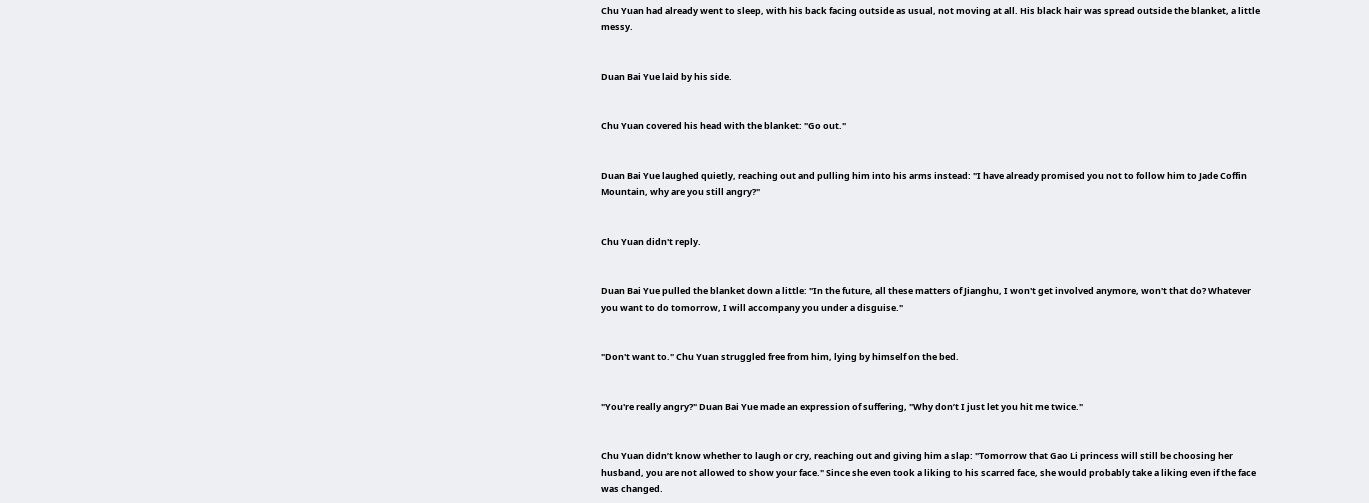Chu Yuan had already went to sleep, with his back facing outside as usual, not moving at all. His black hair was spread outside the blanket, a little messy.


Duan Bai Yue laid by his side.


Chu Yuan covered his head with the blanket: "Go out."


Duan Bai Yue laughed quietly, reaching out and pulling him into his arms instead: "I have already promised you not to follow him to Jade Coffin Mountain, why are you still angry?"


Chu Yuan didn't reply.


Duan Bai Yue pulled the blanket down a little: "In the future, all these matters of Jianghu, I won't get involved anymore, won't that do? Whatever you want to do tomorrow, I will accompany you under a disguise."


"Don't want to." Chu Yuan struggled free from him, lying by himself on the bed.


"You're really angry?" Duan Bai Yue made an expression of suffering, "Why don’t I just let you hit me twice."


Chu Yuan didn’t know whether to laugh or cry, reaching out and giving him a slap: "Tomorrow that Gao Li princess will still be choosing her husband, you are not allowed to show your face." Since she even took a liking to his scarred face, she would probably take a liking even if the face was changed.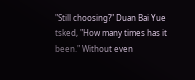"Still choosing?" Duan Bai Yue tsked, "How many times has it been." Without even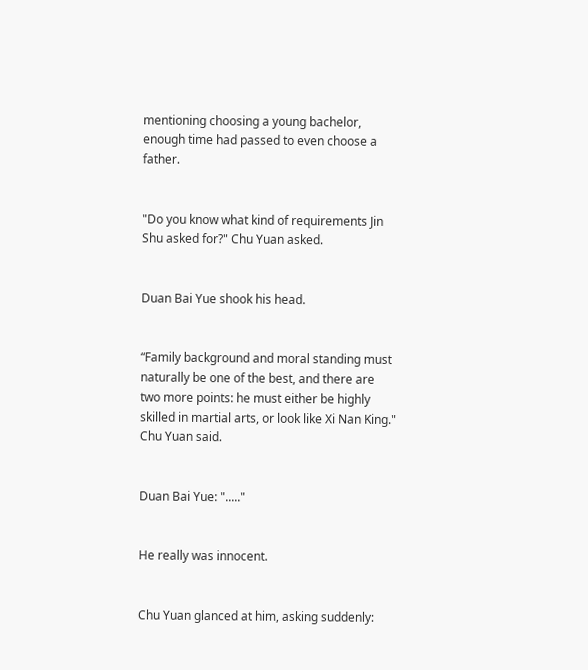mentioning choosing a young bachelor, enough time had passed to even choose a father.


"Do you know what kind of requirements Jin Shu asked for?" Chu Yuan asked.


Duan Bai Yue shook his head.


“Family background and moral standing must naturally be one of the best, and there are two more points: he must either be highly skilled in martial arts, or look like Xi Nan King." Chu Yuan said.


Duan Bai Yue: "....."


He really was innocent.


Chu Yuan glanced at him, asking suddenly: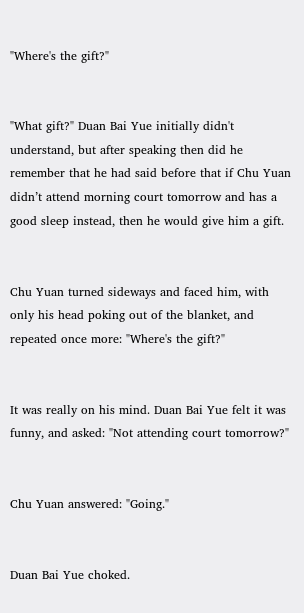"Where's the gift?"


"What gift?" Duan Bai Yue initially didn't understand, but after speaking then did he remember that he had said before that if Chu Yuan didn’t attend morning court tomorrow and has a good sleep instead, then he would give him a gift.


Chu Yuan turned sideways and faced him, with only his head poking out of the blanket, and repeated once more: "Where's the gift?"


It was really on his mind. Duan Bai Yue felt it was funny, and asked: "Not attending court tomorrow?"


Chu Yuan answered: "Going."


Duan Bai Yue choked.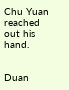Chu Yuan reached out his hand.


Duan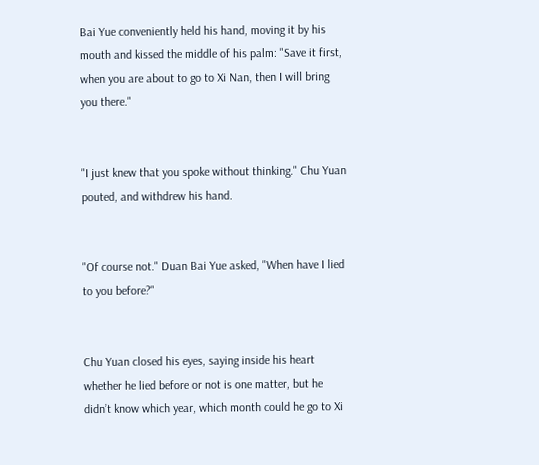Bai Yue conveniently held his hand, moving it by his mouth and kissed the middle of his palm: "Save it first, when you are about to go to Xi Nan, then I will bring you there."


"I just knew that you spoke without thinking." Chu Yuan pouted, and withdrew his hand.


"Of course not." Duan Bai Yue asked, "When have I lied to you before?"


Chu Yuan closed his eyes, saying inside his heart whether he lied before or not is one matter, but he didn’t know which year, which month could he go to Xi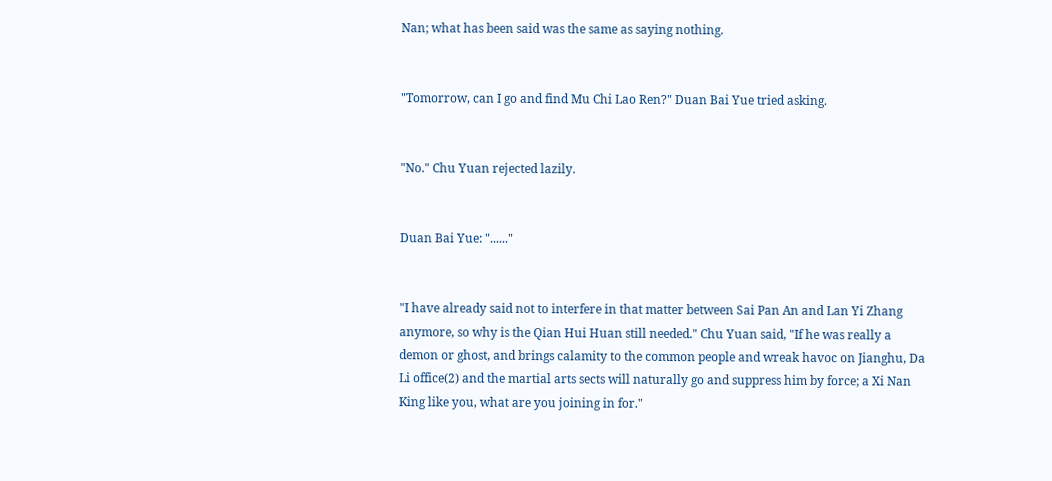Nan; what has been said was the same as saying nothing.


"Tomorrow, can I go and find Mu Chi Lao Ren?" Duan Bai Yue tried asking.


"No." Chu Yuan rejected lazily.


Duan Bai Yue: "......"


"I have already said not to interfere in that matter between Sai Pan An and Lan Yi Zhang anymore, so why is the Qian Hui Huan still needed." Chu Yuan said, "If he was really a demon or ghost, and brings calamity to the common people and wreak havoc on Jianghu, Da Li office(2) and the martial arts sects will naturally go and suppress him by force; a Xi Nan King like you, what are you joining in for."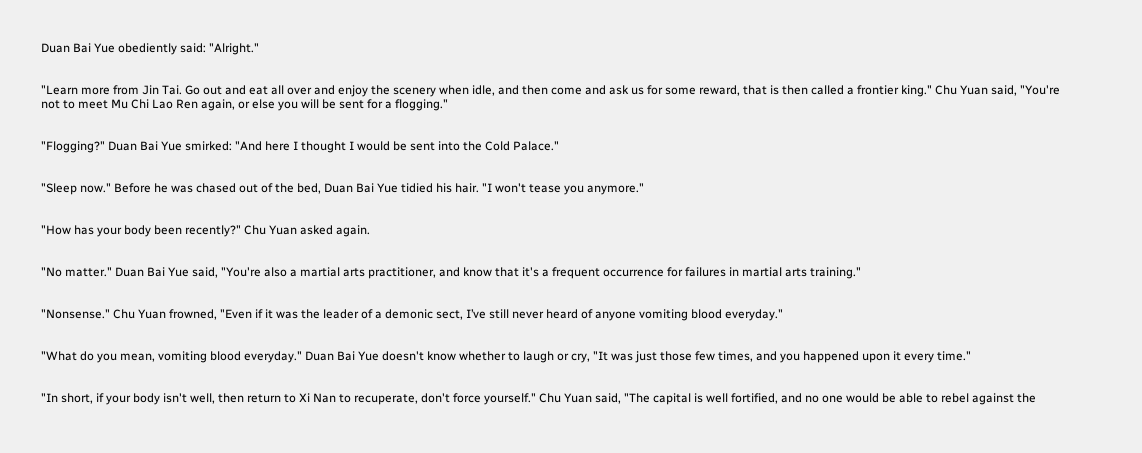Duan Bai Yue obediently said: "Alright."


"Learn more from Jin Tai. Go out and eat all over and enjoy the scenery when idle, and then come and ask us for some reward, that is then called a frontier king." Chu Yuan said, "You're not to meet Mu Chi Lao Ren again, or else you will be sent for a flogging."


"Flogging?" Duan Bai Yue smirked: "And here I thought I would be sent into the Cold Palace."


"Sleep now." Before he was chased out of the bed, Duan Bai Yue tidied his hair. "I won't tease you anymore."


"How has your body been recently?" Chu Yuan asked again.


"No matter." Duan Bai Yue said, "You're also a martial arts practitioner, and know that it's a frequent occurrence for failures in martial arts training."


"Nonsense." Chu Yuan frowned, "Even if it was the leader of a demonic sect, I’ve still never heard of anyone vomiting blood everyday."


"What do you mean, vomiting blood everyday." Duan Bai Yue doesn't know whether to laugh or cry, "It was just those few times, and you happened upon it every time."


"In short, if your body isn't well, then return to Xi Nan to recuperate, don't force yourself." Chu Yuan said, "The capital is well fortified, and no one would be able to rebel against the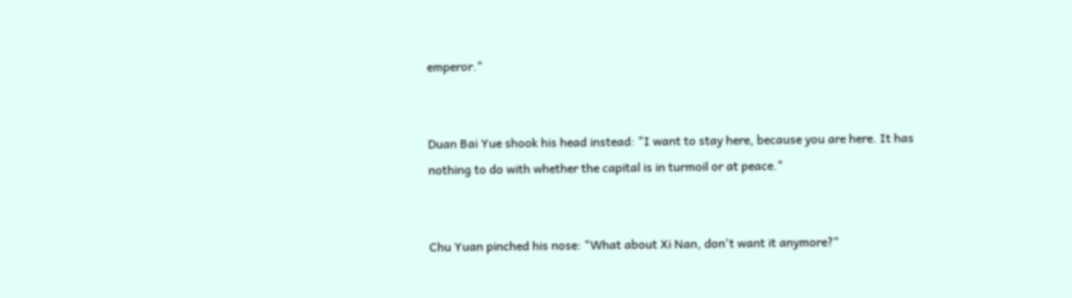emperor."


Duan Bai Yue shook his head instead: "I want to stay here, because you are here. It has nothing to do with whether the capital is in turmoil or at peace."


Chu Yuan pinched his nose: "What about Xi Nan, don't want it anymore?"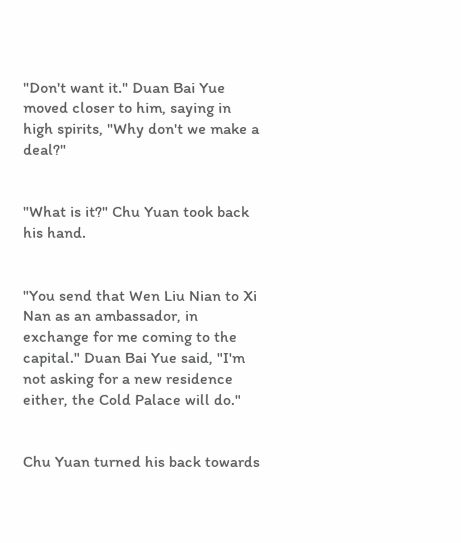"Don't want it." Duan Bai Yue moved closer to him, saying in high spirits, "Why don't we make a deal?"


"What is it?" Chu Yuan took back his hand.


"You send that Wen Liu Nian to Xi Nan as an ambassador, in exchange for me coming to the capital." Duan Bai Yue said, "I'm not asking for a new residence either, the Cold Palace will do."


Chu Yuan turned his back towards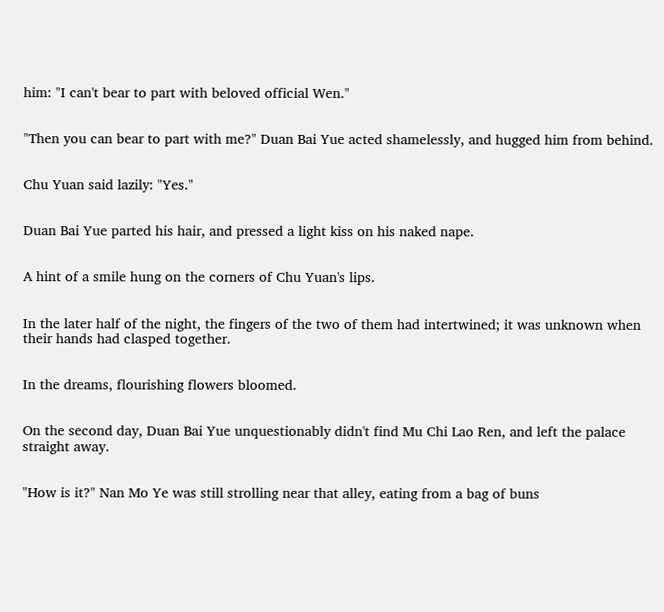him: "I can't bear to part with beloved official Wen."


"Then you can bear to part with me?" Duan Bai Yue acted shamelessly, and hugged him from behind.


Chu Yuan said lazily: "Yes."


Duan Bai Yue parted his hair, and pressed a light kiss on his naked nape.


A hint of a smile hung on the corners of Chu Yuan's lips.


In the later half of the night, the fingers of the two of them had intertwined; it was unknown when their hands had clasped together.


In the dreams, flourishing flowers bloomed.


On the second day, Duan Bai Yue unquestionably didn't find Mu Chi Lao Ren, and left the palace straight away.


"How is it?" Nan Mo Ye was still strolling near that alley, eating from a bag of buns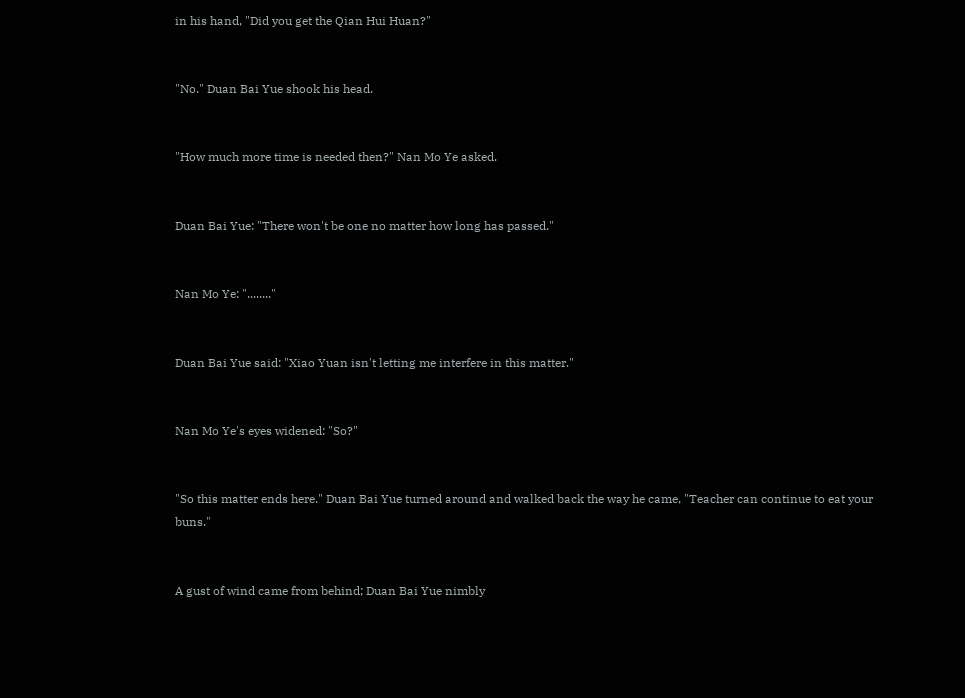in his hand, "Did you get the Qian Hui Huan?"


"No." Duan Bai Yue shook his head.


"How much more time is needed then?" Nan Mo Ye asked.


Duan Bai Yue: "There won't be one no matter how long has passed."


Nan Mo Ye: "........"


Duan Bai Yue said: "Xiao Yuan isn't letting me interfere in this matter."


Nan Mo Ye's eyes widened: "So?"


"So this matter ends here." Duan Bai Yue turned around and walked back the way he came, "Teacher can continue to eat your buns."


A gust of wind came from behind; Duan Bai Yue nimbly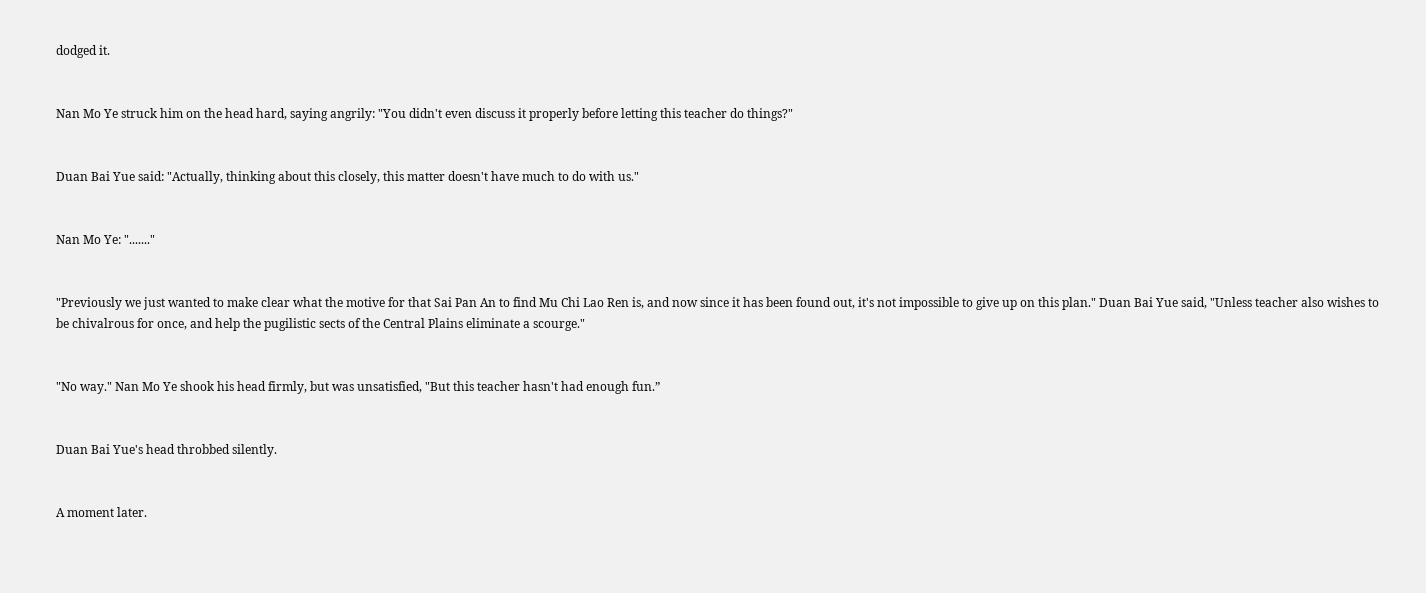dodged it.


Nan Mo Ye struck him on the head hard, saying angrily: "You didn't even discuss it properly before letting this teacher do things?"


Duan Bai Yue said: "Actually, thinking about this closely, this matter doesn't have much to do with us."


Nan Mo Ye: "......."


"Previously we just wanted to make clear what the motive for that Sai Pan An to find Mu Chi Lao Ren is, and now since it has been found out, it's not impossible to give up on this plan." Duan Bai Yue said, "Unless teacher also wishes to be chivalrous for once, and help the pugilistic sects of the Central Plains eliminate a scourge."


"No way." Nan Mo Ye shook his head firmly, but was unsatisfied, "But this teacher hasn't had enough fun.”


Duan Bai Yue's head throbbed silently.


A moment later.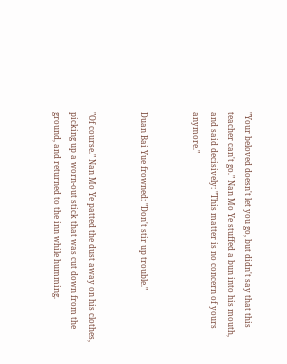"Your beloved doesn't let you go, but didn't say that this teacher can't go." Nan Mo Ye stuffed a bun into his mouth, and said decisively: "This matter is no concern of yours anymore."


Duan Bai Yue frowned: "Don't stir up trouble."


"Of course." Nan Mo Ye patted the dust away on his clothes, picking up a worn-out stick that was cut down from the ground, and returned to the inn while humming.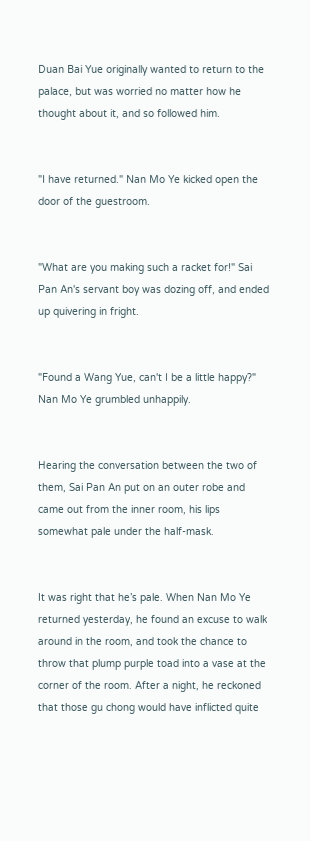Duan Bai Yue originally wanted to return to the palace, but was worried no matter how he thought about it, and so followed him.


"I have returned." Nan Mo Ye kicked open the door of the guestroom.


"What are you making such a racket for!" Sai Pan An's servant boy was dozing off, and ended up quivering in fright.


"Found a Wang Yue, can't I be a little happy?" Nan Mo Ye grumbled unhappily.


Hearing the conversation between the two of them, Sai Pan An put on an outer robe and came out from the inner room, his lips somewhat pale under the half-mask.


It was right that he’s pale. When Nan Mo Ye returned yesterday, he found an excuse to walk around in the room, and took the chance to throw that plump purple toad into a vase at the corner of the room. After a night, he reckoned that those gu chong would have inflicted quite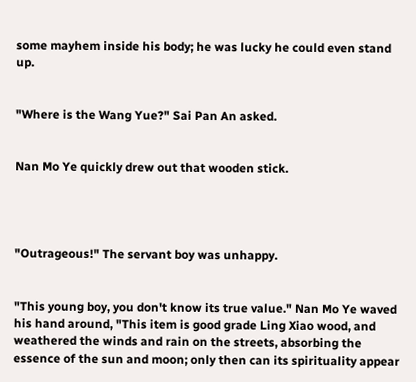some mayhem inside his body; he was lucky he could even stand up.


"Where is the Wang Yue?" Sai Pan An asked.


Nan Mo Ye quickly drew out that wooden stick.




"Outrageous!" The servant boy was unhappy.


"This young boy, you don't know its true value." Nan Mo Ye waved his hand around, "This item is good grade Ling Xiao wood, and weathered the winds and rain on the streets, absorbing the essence of the sun and moon; only then can its spirituality appear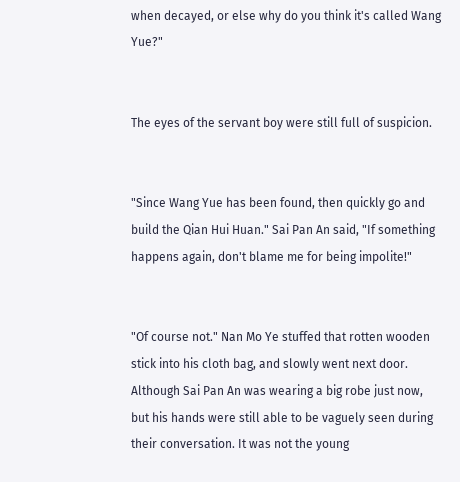when decayed, or else why do you think it's called Wang Yue?"


The eyes of the servant boy were still full of suspicion.


"Since Wang Yue has been found, then quickly go and build the Qian Hui Huan." Sai Pan An said, "If something happens again, don't blame me for being impolite!"


"Of course not." Nan Mo Ye stuffed that rotten wooden stick into his cloth bag, and slowly went next door. Although Sai Pan An was wearing a big robe just now, but his hands were still able to be vaguely seen during their conversation. It was not the young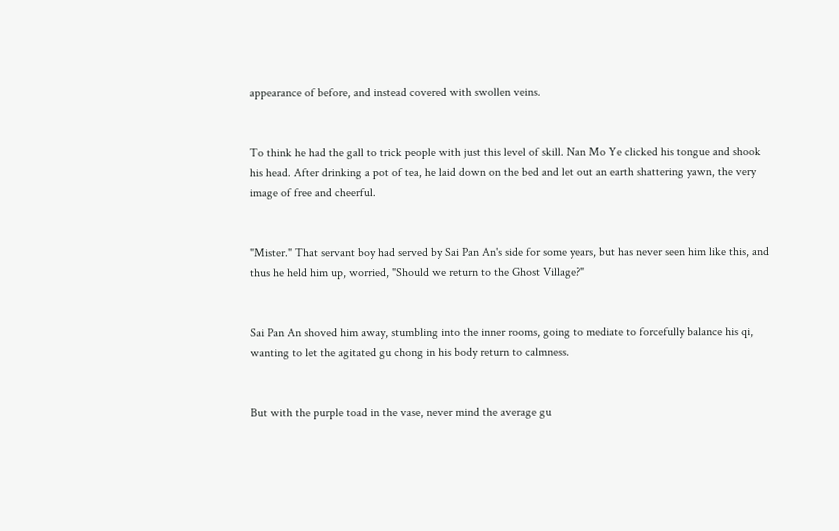appearance of before, and instead covered with swollen veins.


To think he had the gall to trick people with just this level of skill. Nan Mo Ye clicked his tongue and shook his head. After drinking a pot of tea, he laid down on the bed and let out an earth shattering yawn, the very image of free and cheerful.


"Mister." That servant boy had served by Sai Pan An's side for some years, but has never seen him like this, and thus he held him up, worried, "Should we return to the Ghost Village?"


Sai Pan An shoved him away, stumbling into the inner rooms, going to mediate to forcefully balance his qi, wanting to let the agitated gu chong in his body return to calmness.


But with the purple toad in the vase, never mind the average gu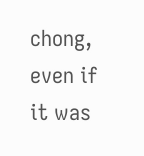chong, even if it was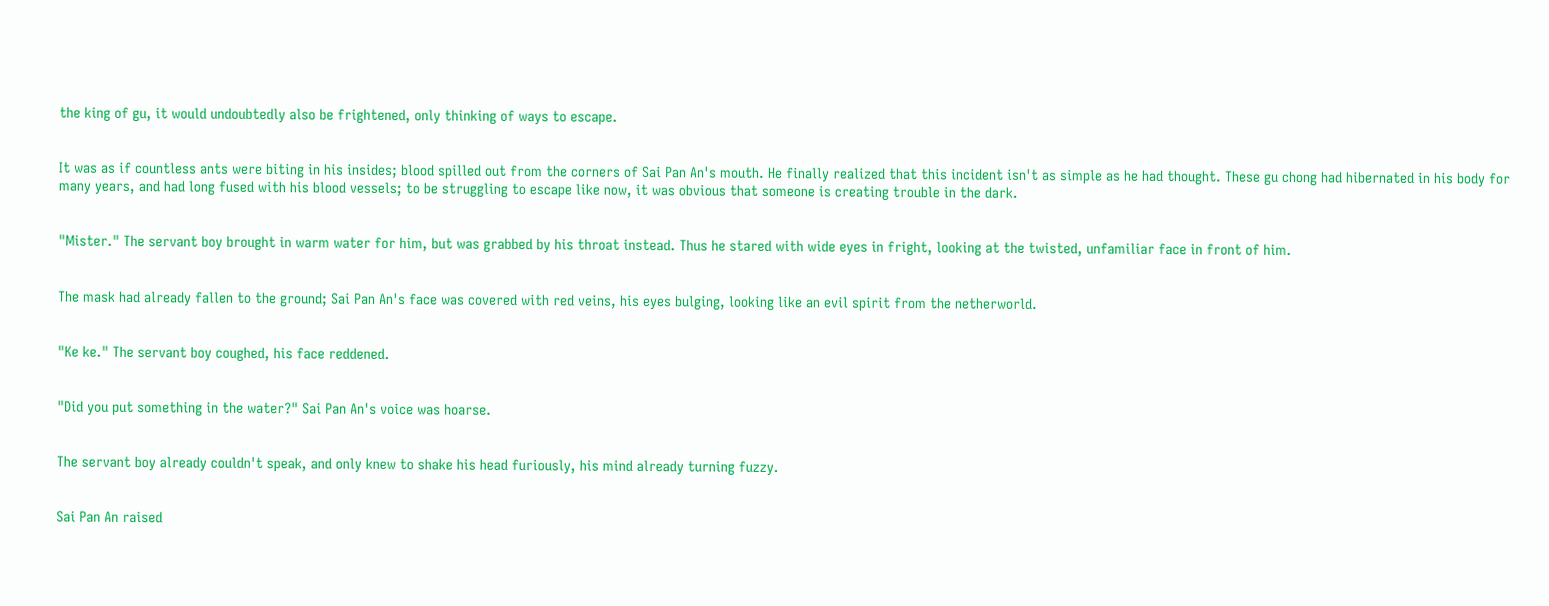the king of gu, it would undoubtedly also be frightened, only thinking of ways to escape.


It was as if countless ants were biting in his insides; blood spilled out from the corners of Sai Pan An's mouth. He finally realized that this incident isn't as simple as he had thought. These gu chong had hibernated in his body for many years, and had long fused with his blood vessels; to be struggling to escape like now, it was obvious that someone is creating trouble in the dark.


"Mister." The servant boy brought in warm water for him, but was grabbed by his throat instead. Thus he stared with wide eyes in fright, looking at the twisted, unfamiliar face in front of him.


The mask had already fallen to the ground; Sai Pan An's face was covered with red veins, his eyes bulging, looking like an evil spirit from the netherworld.


"Ke ke." The servant boy coughed, his face reddened.


"Did you put something in the water?" Sai Pan An's voice was hoarse.


The servant boy already couldn't speak, and only knew to shake his head furiously, his mind already turning fuzzy.


Sai Pan An raised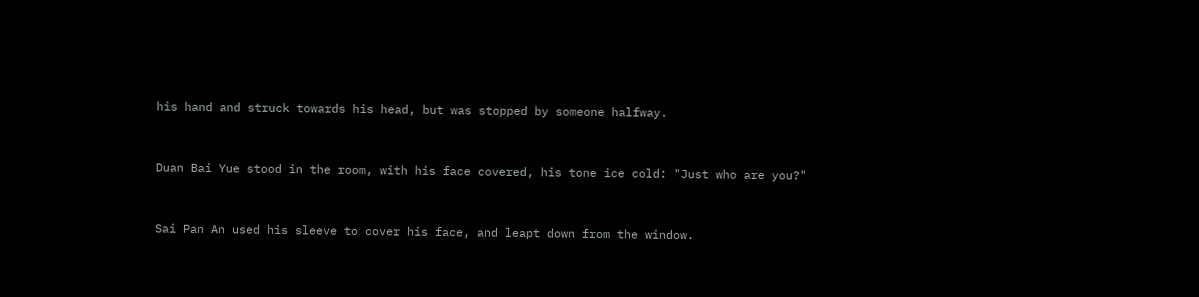his hand and struck towards his head, but was stopped by someone halfway.


Duan Bai Yue stood in the room, with his face covered, his tone ice cold: "Just who are you?"


Sai Pan An used his sleeve to cover his face, and leapt down from the window.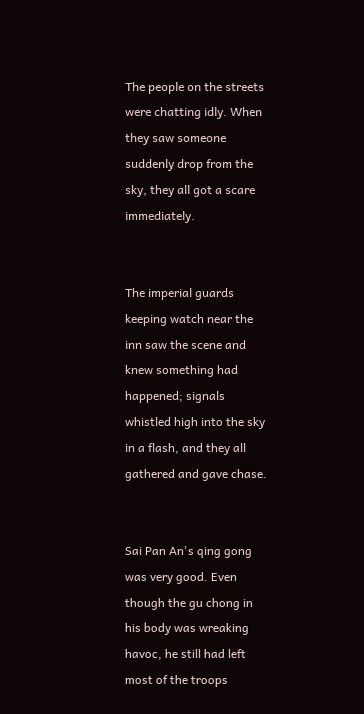The people on the streets were chatting idly. When they saw someone suddenly drop from the sky, they all got a scare immediately.


The imperial guards keeping watch near the inn saw the scene and knew something had happened; signals whistled high into the sky in a flash, and they all gathered and gave chase.


Sai Pan An's qing gong was very good. Even though the gu chong in his body was wreaking havoc, he still had left most of the troops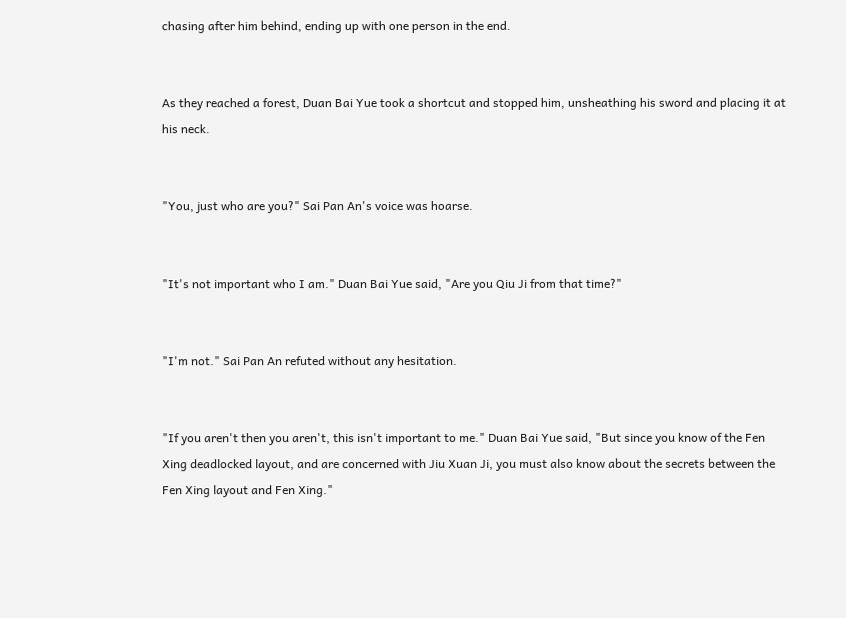chasing after him behind, ending up with one person in the end.


As they reached a forest, Duan Bai Yue took a shortcut and stopped him, unsheathing his sword and placing it at his neck.


"You, just who are you?" Sai Pan An's voice was hoarse.


"It's not important who I am." Duan Bai Yue said, "Are you Qiu Ji from that time?"


"I'm not." Sai Pan An refuted without any hesitation.


"If you aren't then you aren't, this isn't important to me." Duan Bai Yue said, "But since you know of the Fen Xing deadlocked layout, and are concerned with Jiu Xuan Ji, you must also know about the secrets between the Fen Xing layout and Fen Xing."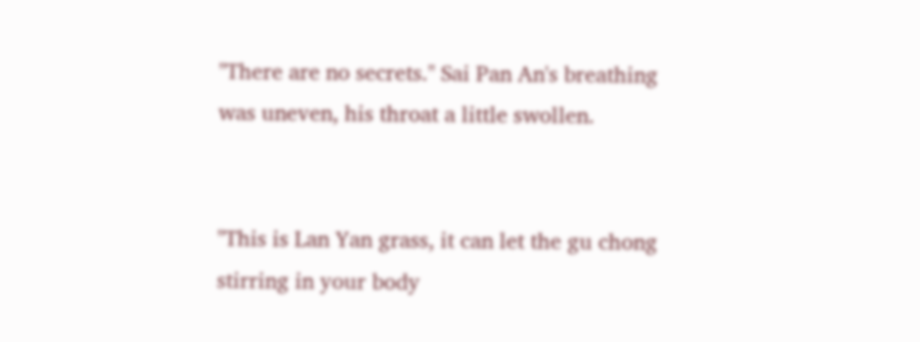"There are no secrets." Sai Pan An's breathing was uneven, his throat a little swollen.


"This is Lan Yan grass, it can let the gu chong stirring in your body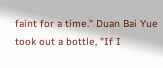faint for a time." Duan Bai Yue took out a bottle, "If I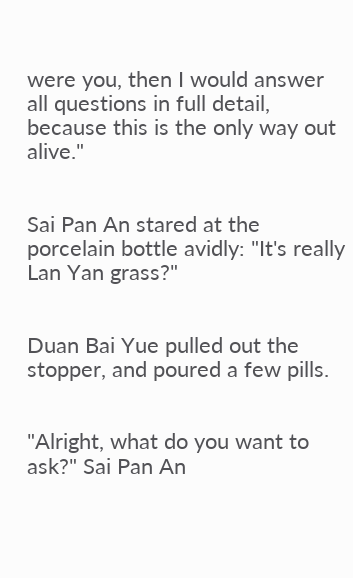were you, then I would answer all questions in full detail, because this is the only way out alive."


Sai Pan An stared at the porcelain bottle avidly: "It's really Lan Yan grass?"


Duan Bai Yue pulled out the stopper, and poured a few pills.


"Alright, what do you want to ask?" Sai Pan An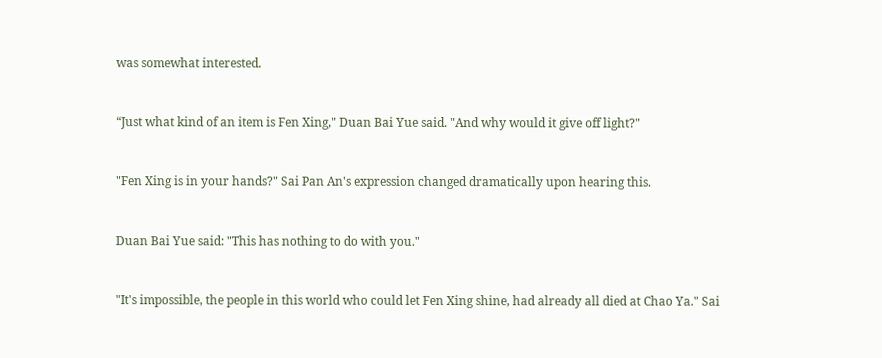was somewhat interested.


“Just what kind of an item is Fen Xing," Duan Bai Yue said. "And why would it give off light?"


"Fen Xing is in your hands?" Sai Pan An's expression changed dramatically upon hearing this.


Duan Bai Yue said: "This has nothing to do with you."


"It's impossible, the people in this world who could let Fen Xing shine, had already all died at Chao Ya." Sai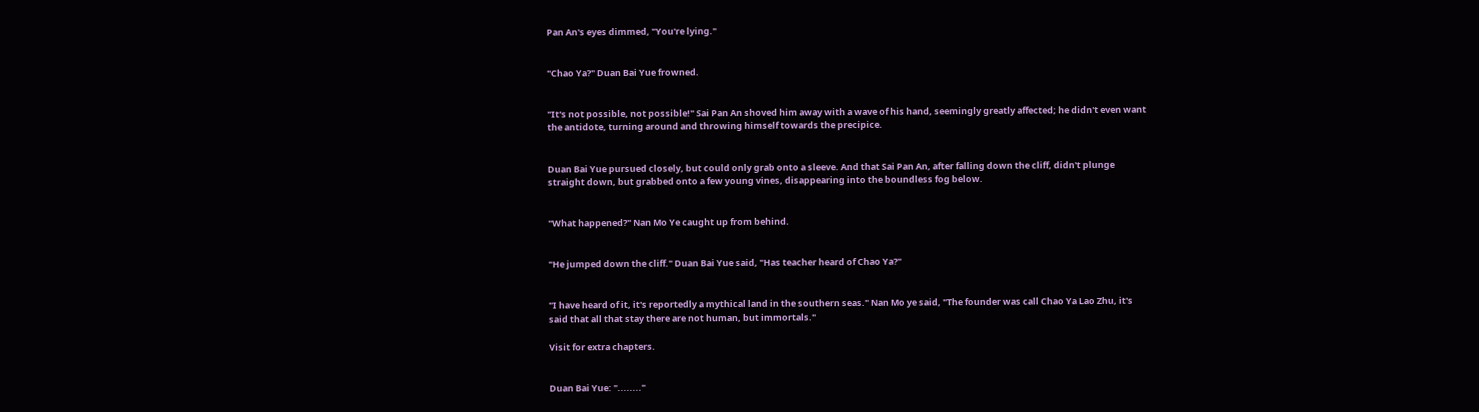Pan An's eyes dimmed, "You're lying."


"Chao Ya?" Duan Bai Yue frowned.


"It's not possible, not possible!" Sai Pan An shoved him away with a wave of his hand, seemingly greatly affected; he didn't even want the antidote, turning around and throwing himself towards the precipice.


Duan Bai Yue pursued closely, but could only grab onto a sleeve. And that Sai Pan An, after falling down the cliff, didn't plunge straight down, but grabbed onto a few young vines, disappearing into the boundless fog below.


"What happened?" Nan Mo Ye caught up from behind.


"He jumped down the cliff." Duan Bai Yue said, "Has teacher heard of Chao Ya?"


"I have heard of it, it's reportedly a mythical land in the southern seas." Nan Mo ye said, "The founder was call Chao Ya Lao Zhu, it's said that all that stay there are not human, but immortals."

Visit for extra chapters.


Duan Bai Yue: "........"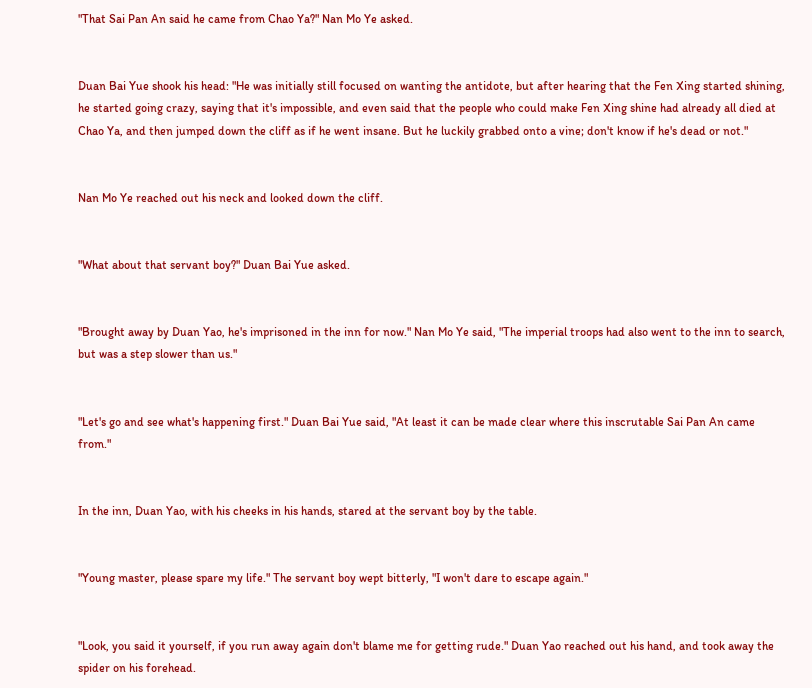"That Sai Pan An said he came from Chao Ya?" Nan Mo Ye asked.


Duan Bai Yue shook his head: "He was initially still focused on wanting the antidote, but after hearing that the Fen Xing started shining, he started going crazy, saying that it's impossible, and even said that the people who could make Fen Xing shine had already all died at Chao Ya, and then jumped down the cliff as if he went insane. But he luckily grabbed onto a vine; don't know if he's dead or not."


Nan Mo Ye reached out his neck and looked down the cliff.


"What about that servant boy?" Duan Bai Yue asked.


"Brought away by Duan Yao, he's imprisoned in the inn for now." Nan Mo Ye said, "The imperial troops had also went to the inn to search, but was a step slower than us."


"Let's go and see what's happening first." Duan Bai Yue said, "At least it can be made clear where this inscrutable Sai Pan An came from."


In the inn, Duan Yao, with his cheeks in his hands, stared at the servant boy by the table.


"Young master, please spare my life." The servant boy wept bitterly, "I won't dare to escape again."


"Look, you said it yourself, if you run away again don't blame me for getting rude." Duan Yao reached out his hand, and took away the spider on his forehead.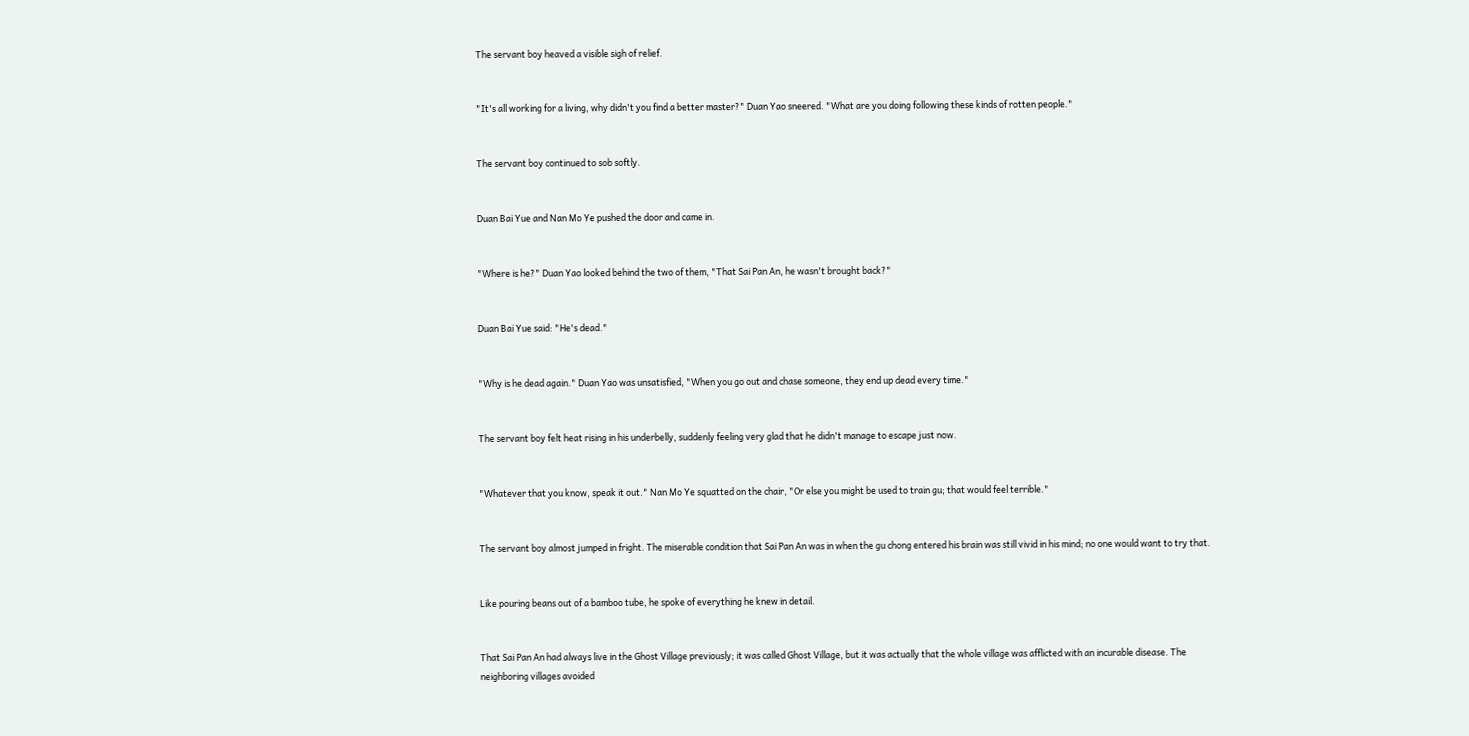The servant boy heaved a visible sigh of relief.


"It's all working for a living, why didn't you find a better master?" Duan Yao sneered. "What are you doing following these kinds of rotten people."


The servant boy continued to sob softly.


Duan Bai Yue and Nan Mo Ye pushed the door and came in.


"Where is he?" Duan Yao looked behind the two of them, "That Sai Pan An, he wasn't brought back?"


Duan Bai Yue said: "He's dead."


"Why is he dead again." Duan Yao was unsatisfied, "When you go out and chase someone, they end up dead every time."


The servant boy felt heat rising in his underbelly, suddenly feeling very glad that he didn't manage to escape just now.


"Whatever that you know, speak it out." Nan Mo Ye squatted on the chair, "Or else you might be used to train gu; that would feel terrible."


The servant boy almost jumped in fright. The miserable condition that Sai Pan An was in when the gu chong entered his brain was still vivid in his mind; no one would want to try that.


Like pouring beans out of a bamboo tube, he spoke of everything he knew in detail.


That Sai Pan An had always live in the Ghost Village previously; it was called Ghost Village, but it was actually that the whole village was afflicted with an incurable disease. The neighboring villages avoided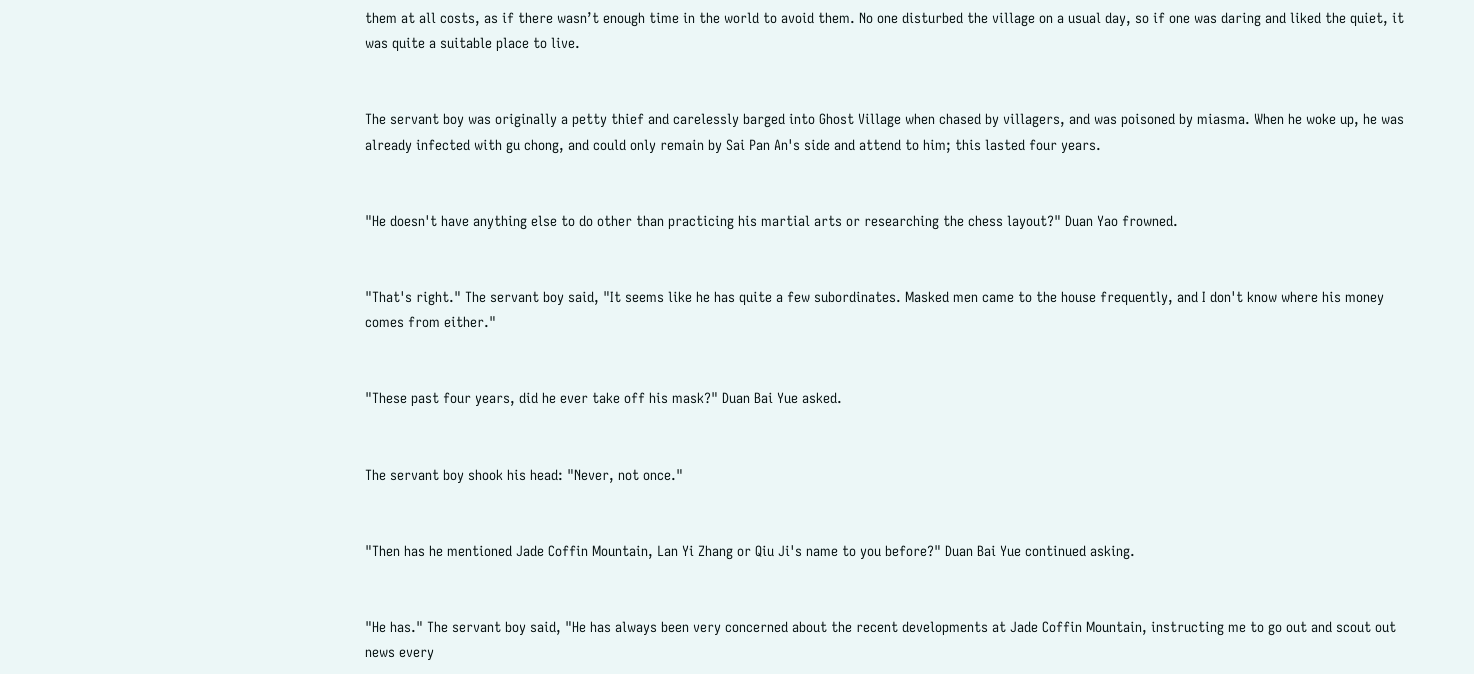them at all costs, as if there wasn’t enough time in the world to avoid them. No one disturbed the village on a usual day, so if one was daring and liked the quiet, it was quite a suitable place to live.


The servant boy was originally a petty thief and carelessly barged into Ghost Village when chased by villagers, and was poisoned by miasma. When he woke up, he was already infected with gu chong, and could only remain by Sai Pan An's side and attend to him; this lasted four years.


"He doesn't have anything else to do other than practicing his martial arts or researching the chess layout?" Duan Yao frowned.


"That's right." The servant boy said, "It seems like he has quite a few subordinates. Masked men came to the house frequently, and I don't know where his money comes from either."


"These past four years, did he ever take off his mask?" Duan Bai Yue asked.


The servant boy shook his head: "Never, not once."


"Then has he mentioned Jade Coffin Mountain, Lan Yi Zhang or Qiu Ji's name to you before?" Duan Bai Yue continued asking.


"He has." The servant boy said, "He has always been very concerned about the recent developments at Jade Coffin Mountain, instructing me to go out and scout out news every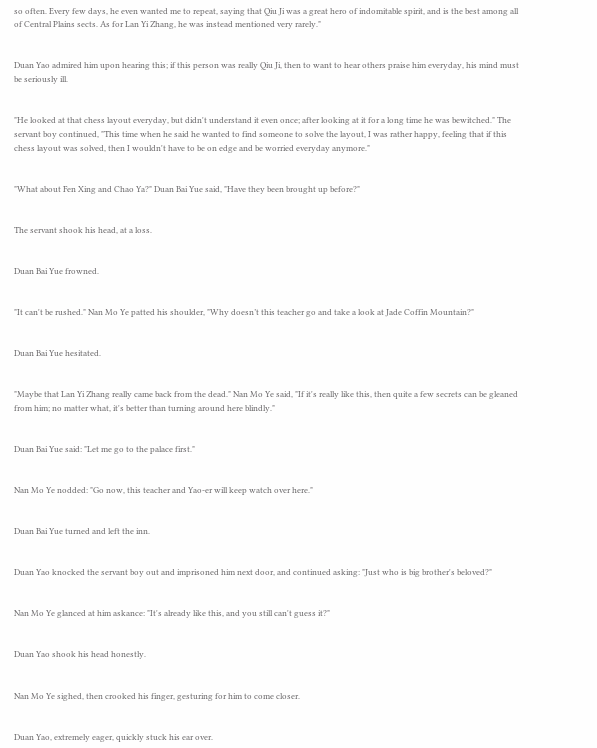so often. Every few days, he even wanted me to repeat, saying that Qiu Ji was a great hero of indomitable spirit, and is the best among all of Central Plains sects. As for Lan Yi Zhang, he was instead mentioned very rarely."


Duan Yao admired him upon hearing this; if this person was really Qiu Ji, then to want to hear others praise him everyday, his mind must be seriously ill.


"He looked at that chess layout everyday, but didn't understand it even once; after looking at it for a long time he was bewitched." The servant boy continued, "This time when he said he wanted to find someone to solve the layout, I was rather happy, feeling that if this chess layout was solved, then I wouldn't have to be on edge and be worried everyday anymore."


"What about Fen Xing and Chao Ya?" Duan Bai Yue said, "Have they been brought up before?"


The servant shook his head, at a loss.


Duan Bai Yue frowned.


"It can't be rushed." Nan Mo Ye patted his shoulder, "Why doesn’t this teacher go and take a look at Jade Coffin Mountain?"


Duan Bai Yue hesitated.


"Maybe that Lan Yi Zhang really came back from the dead." Nan Mo Ye said, "If it's really like this, then quite a few secrets can be gleaned from him; no matter what, it's better than turning around here blindly."


Duan Bai Yue said: "Let me go to the palace first."


Nan Mo Ye nodded: "Go now, this teacher and Yao-er will keep watch over here."


Duan Bai Yue turned and left the inn.


Duan Yao knocked the servant boy out and imprisoned him next door, and continued asking: "Just who is big brother's beloved?"


Nan Mo Ye glanced at him askance: "It's already like this, and you still can't guess it?"


Duan Yao shook his head honestly.


Nan Mo Ye sighed, then crooked his finger, gesturing for him to come closer.


Duan Yao, extremely eager, quickly stuck his ear over.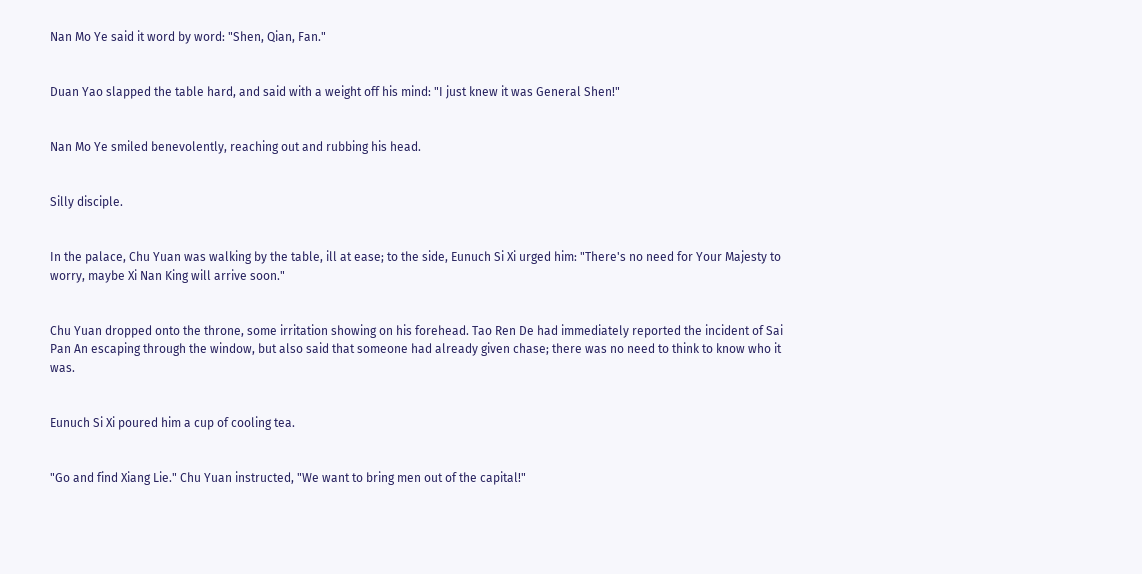Nan Mo Ye said it word by word: "Shen, Qian, Fan."


Duan Yao slapped the table hard, and said with a weight off his mind: "I just knew it was General Shen!"


Nan Mo Ye smiled benevolently, reaching out and rubbing his head.


Silly disciple.


In the palace, Chu Yuan was walking by the table, ill at ease; to the side, Eunuch Si Xi urged him: "There's no need for Your Majesty to worry, maybe Xi Nan King will arrive soon."


Chu Yuan dropped onto the throne, some irritation showing on his forehead. Tao Ren De had immediately reported the incident of Sai Pan An escaping through the window, but also said that someone had already given chase; there was no need to think to know who it was.


Eunuch Si Xi poured him a cup of cooling tea.


"Go and find Xiang Lie." Chu Yuan instructed, "We want to bring men out of the capital!"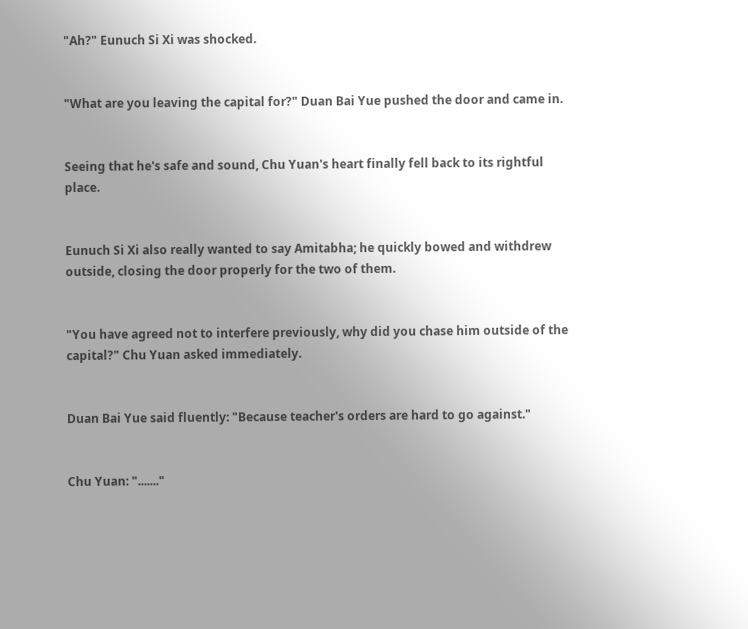"Ah?" Eunuch Si Xi was shocked.


"What are you leaving the capital for?" Duan Bai Yue pushed the door and came in.


Seeing that he's safe and sound, Chu Yuan's heart finally fell back to its rightful place.


Eunuch Si Xi also really wanted to say Amitabha; he quickly bowed and withdrew outside, closing the door properly for the two of them.


"You have agreed not to interfere previously, why did you chase him outside of the capital?" Chu Yuan asked immediately.


Duan Bai Yue said fluently: "Because teacher's orders are hard to go against."


Chu Yuan: "......."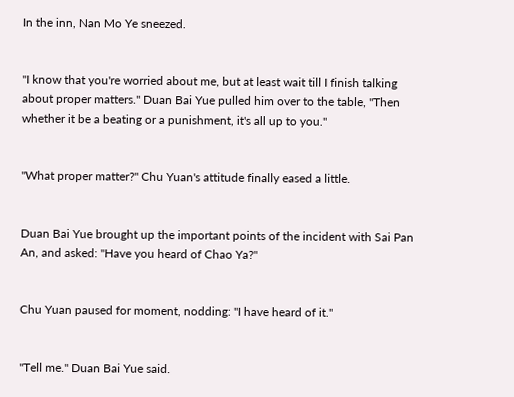In the inn, Nan Mo Ye sneezed.


"I know that you're worried about me, but at least wait till I finish talking about proper matters." Duan Bai Yue pulled him over to the table, "Then whether it be a beating or a punishment, it's all up to you."


"What proper matter?" Chu Yuan's attitude finally eased a little.


Duan Bai Yue brought up the important points of the incident with Sai Pan An, and asked: "Have you heard of Chao Ya?"


Chu Yuan paused for moment, nodding: "I have heard of it."


"Tell me." Duan Bai Yue said.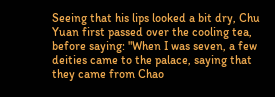Seeing that his lips looked a bit dry, Chu Yuan first passed over the cooling tea, before saying: "When I was seven, a few deities came to the palace, saying that they came from Chao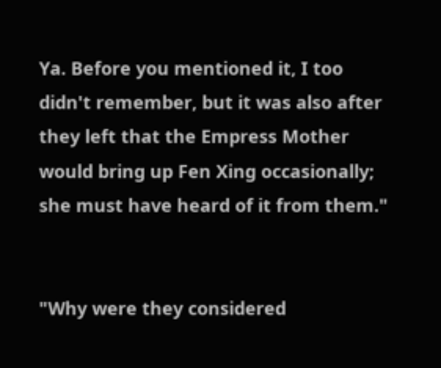Ya. Before you mentioned it, I too didn't remember, but it was also after they left that the Empress Mother would bring up Fen Xing occasionally; she must have heard of it from them."


"Why were they considered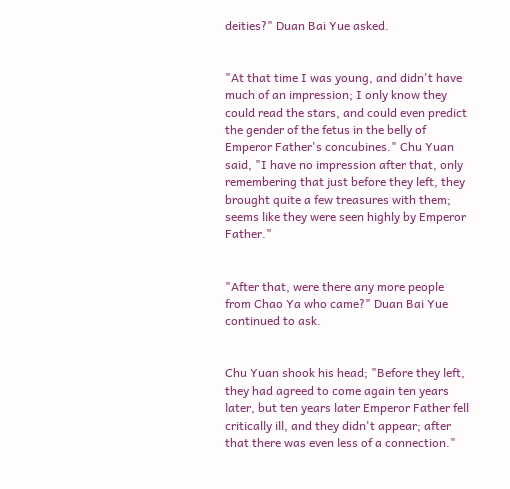deities?" Duan Bai Yue asked.


"At that time I was young, and didn't have much of an impression; I only know they could read the stars, and could even predict the gender of the fetus in the belly of Emperor Father's concubines." Chu Yuan said, "I have no impression after that, only remembering that just before they left, they brought quite a few treasures with them; seems like they were seen highly by Emperor Father."


"After that, were there any more people from Chao Ya who came?" Duan Bai Yue continued to ask.


Chu Yuan shook his head; "Before they left, they had agreed to come again ten years later, but ten years later Emperor Father fell critically ill, and they didn't appear; after that there was even less of a connection."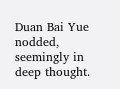Duan Bai Yue nodded, seemingly in deep thought.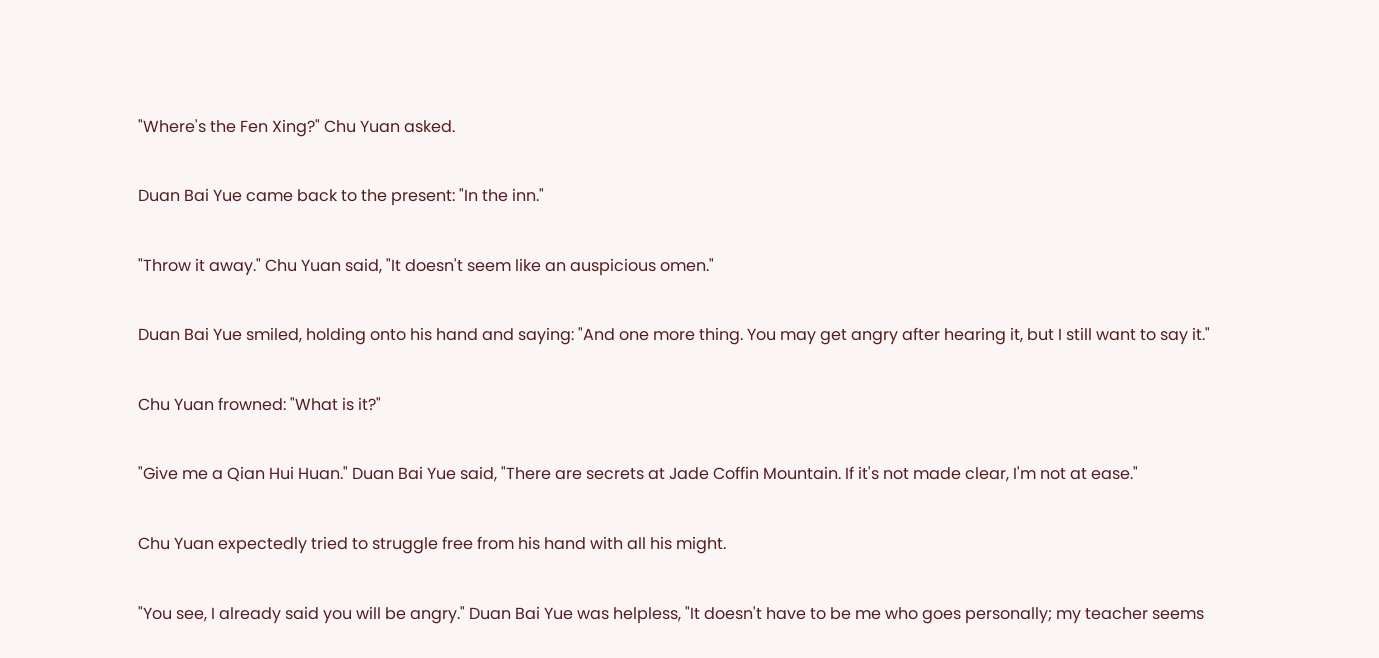"Where's the Fen Xing?" Chu Yuan asked.


Duan Bai Yue came back to the present: "In the inn."


"Throw it away." Chu Yuan said, "It doesn't seem like an auspicious omen."


Duan Bai Yue smiled, holding onto his hand and saying: "And one more thing. You may get angry after hearing it, but I still want to say it."


Chu Yuan frowned: "What is it?"


"Give me a Qian Hui Huan." Duan Bai Yue said, "There are secrets at Jade Coffin Mountain. If it's not made clear, I'm not at ease."


Chu Yuan expectedly tried to struggle free from his hand with all his might.


"You see, I already said you will be angry." Duan Bai Yue was helpless, "It doesn't have to be me who goes personally; my teacher seems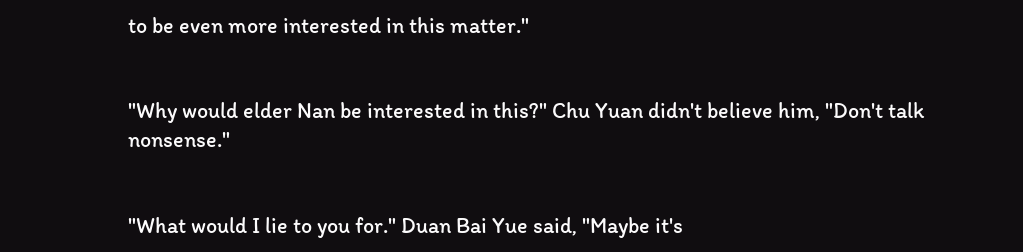to be even more interested in this matter."


"Why would elder Nan be interested in this?" Chu Yuan didn't believe him, "Don't talk nonsense."


"What would I lie to you for." Duan Bai Yue said, "Maybe it's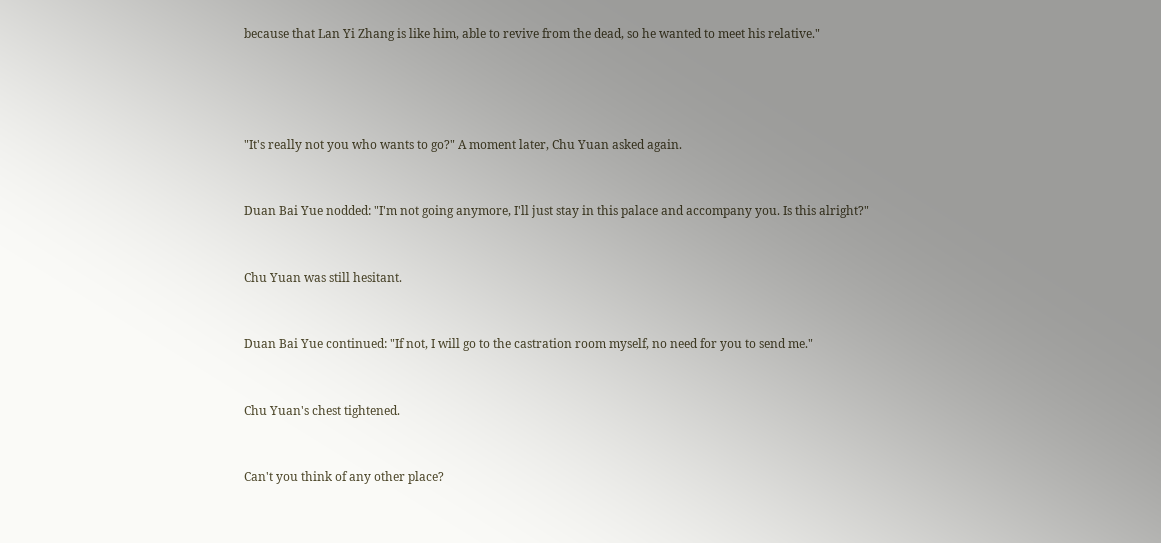because that Lan Yi Zhang is like him, able to revive from the dead, so he wanted to meet his relative."




"It's really not you who wants to go?" A moment later, Chu Yuan asked again.


Duan Bai Yue nodded: "I'm not going anymore, I'll just stay in this palace and accompany you. Is this alright?"


Chu Yuan was still hesitant.


Duan Bai Yue continued: "If not, I will go to the castration room myself, no need for you to send me."


Chu Yuan's chest tightened.


Can't you think of any other place?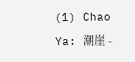(1) Chao Ya: 潮崖 -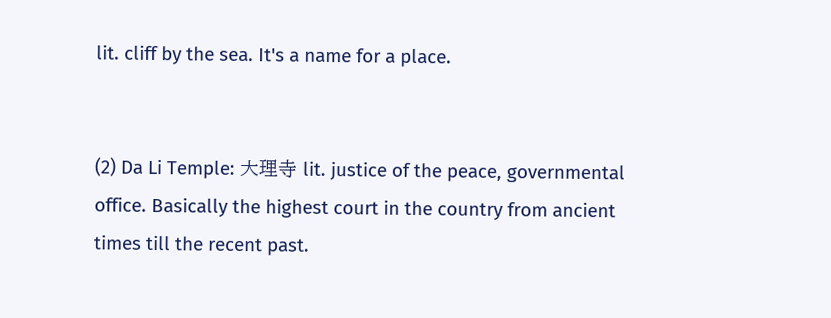lit. cliff by the sea. It's a name for a place.


(2) Da Li Temple: 大理寺 lit. justice of the peace, governmental office. Basically the highest court in the country from ancient times till the recent past.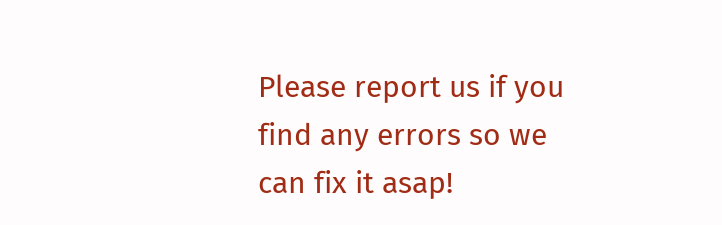Please report us if you find any errors so we can fix it asap!